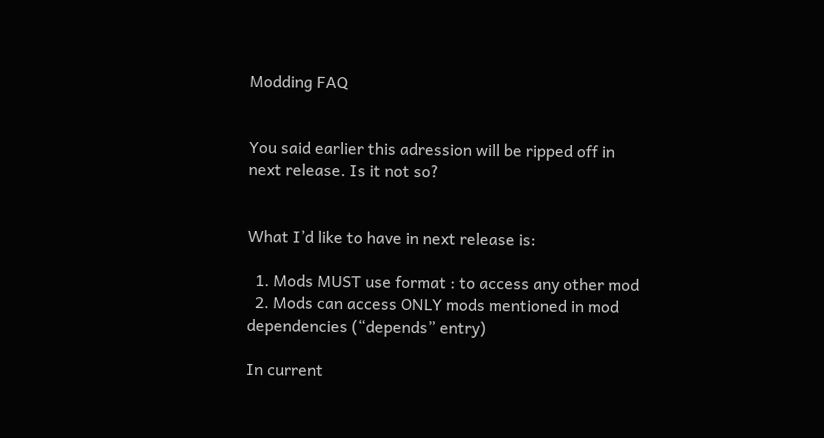Modding FAQ


You said earlier this adression will be ripped off in next release. Is it not so?


What I’d like to have in next release is:

  1. Mods MUST use format : to access any other mod
  2. Mods can access ONLY mods mentioned in mod dependencies (“depends” entry)

In current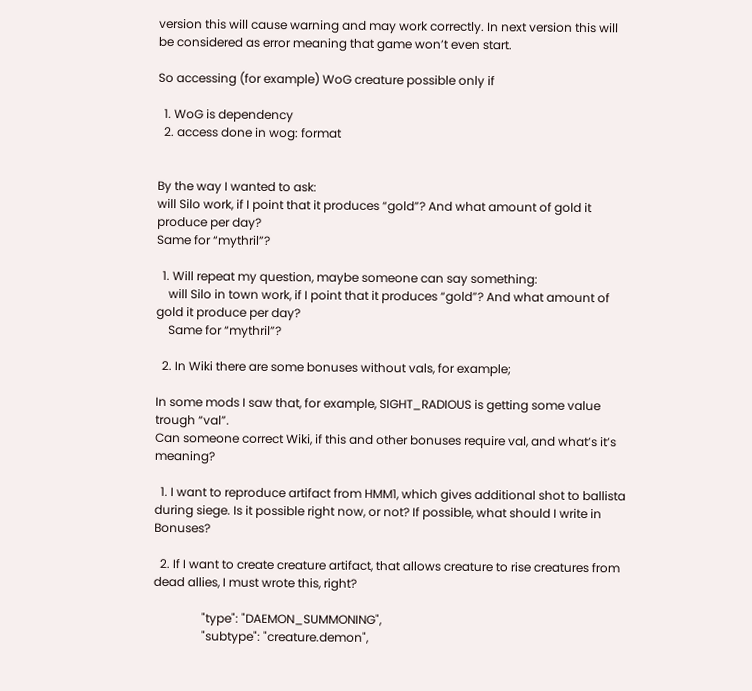version this will cause warning and may work correctly. In next version this will be considered as error meaning that game won’t even start.

So accessing (for example) WoG creature possible only if

  1. WoG is dependency
  2. access done in wog: format


By the way I wanted to ask:
will Silo work, if I point that it produces “gold”? And what amount of gold it produce per day?
Same for “mythril”?

  1. Will repeat my question, maybe someone can say something:
    will Silo in town work, if I point that it produces “gold”? And what amount of gold it produce per day?
    Same for “mythril”?

  2. In Wiki there are some bonuses without vals, for example;

In some mods I saw that, for example, SIGHT_RADIOUS is getting some value trough “val”.
Can someone correct Wiki, if this and other bonuses require val, and what’s it’s meaning?

  1. I want to reproduce artifact from HMM1, which gives additional shot to ballista during siege. Is it possible right now, or not? If possible, what should I write in Bonuses?

  2. If I want to create creature artifact, that allows creature to rise creatures from dead allies, I must wrote this, right?

                "type": "DAEMON_SUMMONING",
                "subtype": "creature.demon",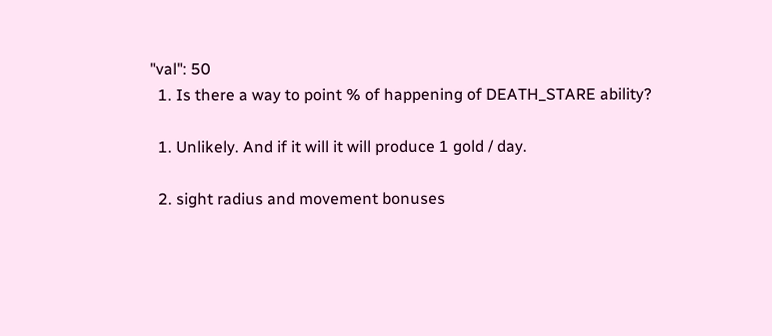"val": 50
  1. Is there a way to point % of happening of DEATH_STARE ability?

  1. Unlikely. And if it will it will produce 1 gold / day.

  2. sight radius and movement bonuses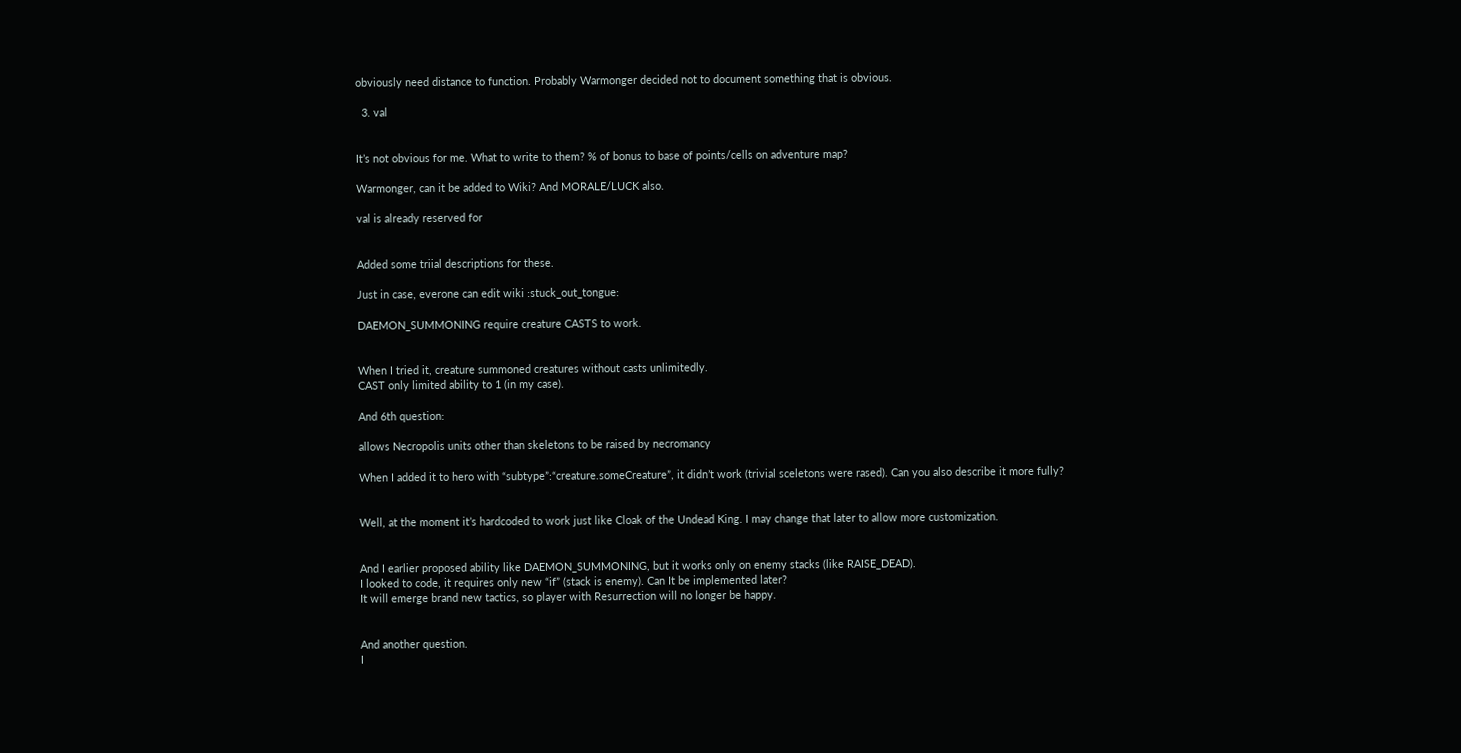obviously need distance to function. Probably Warmonger decided not to document something that is obvious.

  3. val


It’s not obvious for me. What to write to them? % of bonus to base of points/cells on adventure map?

Warmonger, can it be added to Wiki? And MORALE/LUCK also.

val is already reserved for


Added some triial descriptions for these.

Just in case, everone can edit wiki :stuck_out_tongue:

DAEMON_SUMMONING require creature CASTS to work.


When I tried it, creature summoned creatures without casts unlimitedly.
CAST only limited ability to 1 (in my case).

And 6th question:

allows Necropolis units other than skeletons to be raised by necromancy

When I added it to hero with “subtype”:“creature.someCreature”, it didn’t work (trivial sceletons were rased). Can you also describe it more fully?


Well, at the moment it’s hardcoded to work just like Cloak of the Undead King. I may change that later to allow more customization.


And I earlier proposed ability like DAEMON_SUMMONING, but it works only on enemy stacks (like RAISE_DEAD).
I looked to code, it requires only new “if” (stack is enemy). Can It be implemented later?
It will emerge brand new tactics, so player with Resurrection will no longer be happy.


And another question.
I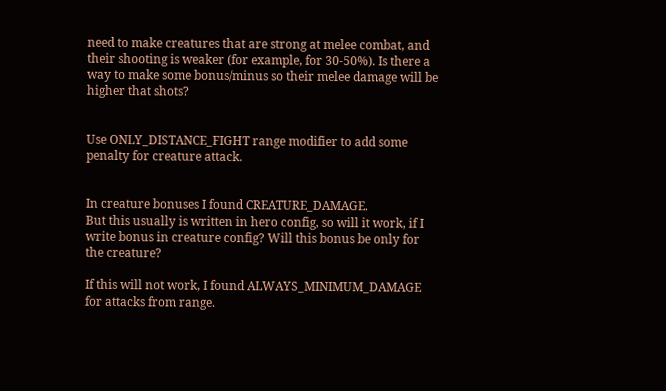need to make creatures that are strong at melee combat, and their shooting is weaker (for example, for 30-50%). Is there a way to make some bonus/minus so their melee damage will be higher that shots?


Use ONLY_DISTANCE_FIGHT range modifier to add some penalty for creature attack.


In creature bonuses I found CREATURE_DAMAGE.
But this usually is written in hero config, so will it work, if I write bonus in creature config? Will this bonus be only for the creature?

If this will not work, I found ALWAYS_MINIMUM_DAMAGE for attacks from range.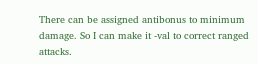There can be assigned antibonus to minimum damage. So I can make it -val to correct ranged attacks.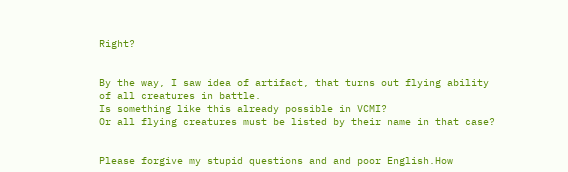Right?


By the way, I saw idea of artifact, that turns out flying ability of all creatures in battle.
Is something like this already possible in VCMI?
Or all flying creatures must be listed by their name in that case?


Please forgive my stupid questions and and poor English.How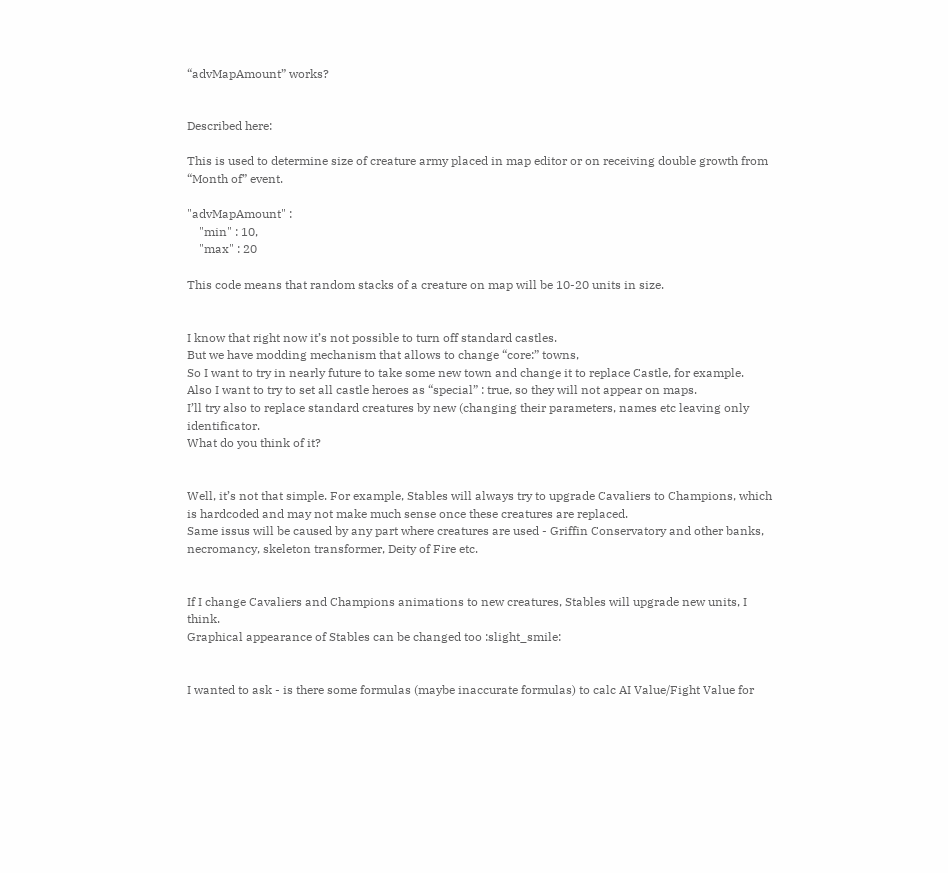“advMapAmount” works?


Described here:

This is used to determine size of creature army placed in map editor or on receiving double growth from “Month of” event.

"advMapAmount" :
    "min" : 10,
    "max" : 20

This code means that random stacks of a creature on map will be 10-20 units in size.


I know that right now it’s not possible to turn off standard castles.
But we have modding mechanism that allows to change “core:” towns,
So I want to try in nearly future to take some new town and change it to replace Castle, for example.
Also I want to try to set all castle heroes as “special” : true, so they will not appear on maps.
I’ll try also to replace standard creatures by new (changing their parameters, names etc leaving only identificator.
What do you think of it?


Well, it’s not that simple. For example, Stables will always try to upgrade Cavaliers to Champions, which is hardcoded and may not make much sense once these creatures are replaced.
Same issus will be caused by any part where creatures are used - Griffin Conservatory and other banks, necromancy, skeleton transformer, Deity of Fire etc.


If I change Cavaliers and Champions animations to new creatures, Stables will upgrade new units, I think.
Graphical appearance of Stables can be changed too :slight_smile:


I wanted to ask - is there some formulas (maybe inaccurate formulas) to calc AI Value/Fight Value for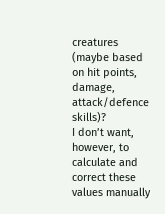creatures (maybe based on hit points, damage, attack/defence skills)?
I don’t want, however, to calculate and correct these values manually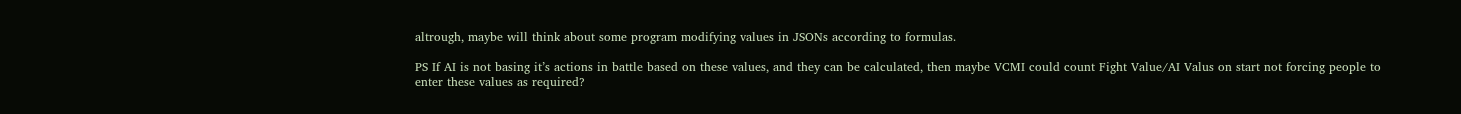altrough, maybe will think about some program modifying values in JSONs according to formulas.

PS If AI is not basing it’s actions in battle based on these values, and they can be calculated, then maybe VCMI could count Fight Value/AI Valus on start not forcing people to enter these values as required?